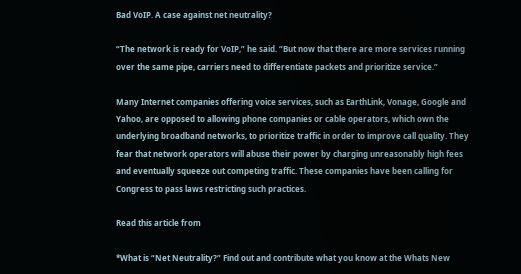Bad VoIP. A case against net neutrality?

“The network is ready for VoIP,” he said. “But now that there are more services running over the same pipe, carriers need to differentiate packets and prioritize service.”

Many Internet companies offering voice services, such as EarthLink, Vonage, Google and Yahoo, are opposed to allowing phone companies or cable operators, which own the underlying broadband networks, to prioritize traffic in order to improve call quality. They fear that network operators will abuse their power by charging unreasonably high fees and eventually squeeze out competing traffic. These companies have been calling for Congress to pass laws restricting such practices.

Read this article from

*What is “Net Neutrality?” Find out and contribute what you know at the Whats New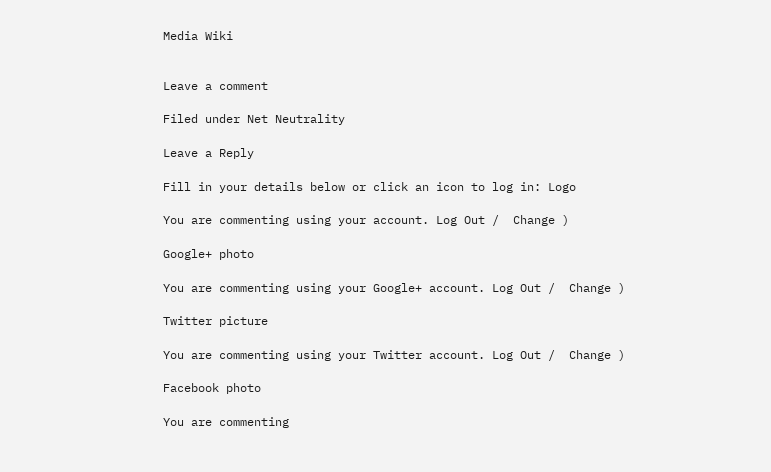Media Wiki


Leave a comment

Filed under Net Neutrality

Leave a Reply

Fill in your details below or click an icon to log in: Logo

You are commenting using your account. Log Out /  Change )

Google+ photo

You are commenting using your Google+ account. Log Out /  Change )

Twitter picture

You are commenting using your Twitter account. Log Out /  Change )

Facebook photo

You are commenting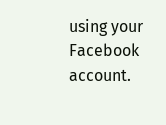using your Facebook account.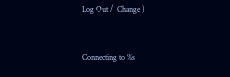Log Out /  Change )


Connecting to %s